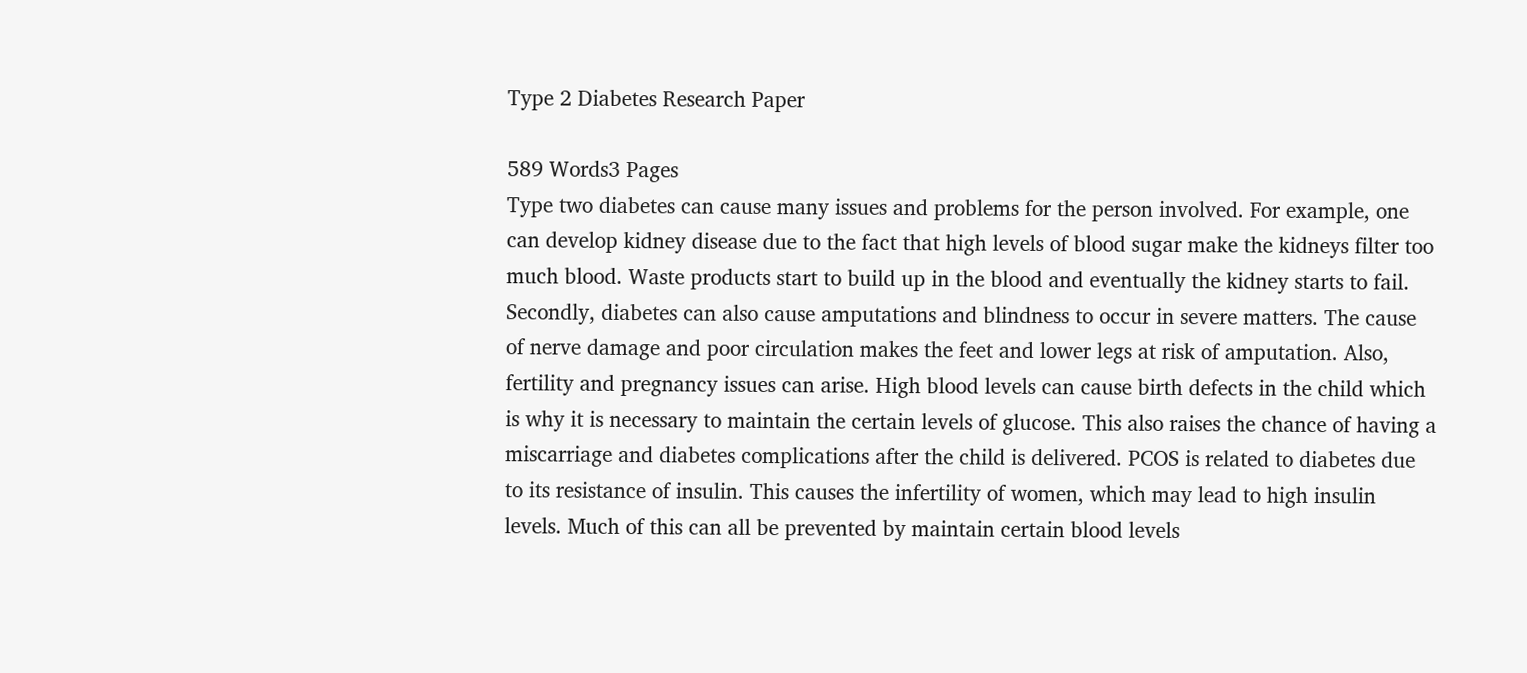Type 2 Diabetes Research Paper

589 Words3 Pages
Type two diabetes can cause many issues and problems for the person involved. For example, one can develop kidney disease due to the fact that high levels of blood sugar make the kidneys filter too much blood. Waste products start to build up in the blood and eventually the kidney starts to fail. Secondly, diabetes can also cause amputations and blindness to occur in severe matters. The cause of nerve damage and poor circulation makes the feet and lower legs at risk of amputation. Also, fertility and pregnancy issues can arise. High blood levels can cause birth defects in the child which is why it is necessary to maintain the certain levels of glucose. This also raises the chance of having a miscarriage and diabetes complications after the child is delivered. PCOS is related to diabetes due to its resistance of insulin. This causes the infertility of women, which may lead to high insulin levels. Much of this can all be prevented by maintain certain blood levels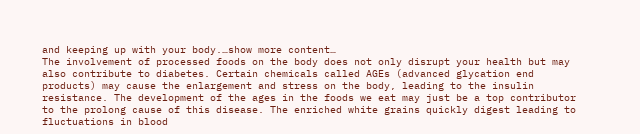and keeping up with your body.…show more content…
The involvement of processed foods on the body does not only disrupt your health but may also contribute to diabetes. Certain chemicals called AGEs (advanced glycation end products) may cause the enlargement and stress on the body, leading to the insulin resistance. The development of the ages in the foods we eat may just be a top contributor to the prolong cause of this disease. The enriched white grains quickly digest leading to fluctuations in blood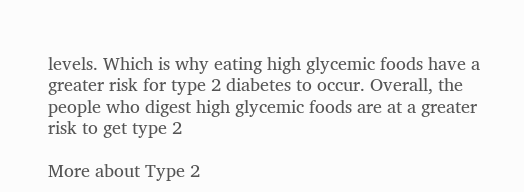levels. Which is why eating high glycemic foods have a greater risk for type 2 diabetes to occur. Overall, the people who digest high glycemic foods are at a greater risk to get type 2

More about Type 2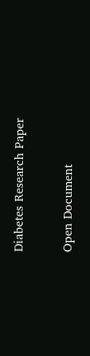Diabetes Research Paper

Open Document